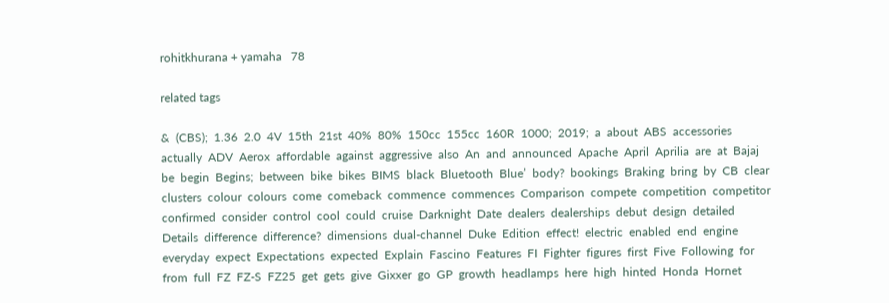rohitkhurana + yamaha   78

related tags

&  (CBS);  1.36  2.0  4V  15th  21st  40%  80%  150cc  155cc  160R  1000;  2019;  a  about  ABS  accessories  actually  ADV  Aerox  affordable  against  aggressive  also  An  and  announced  Apache  April  Aprilia  are  at  Bajaj  be  begin  Begins;  between  bike  bikes  BIMS  black  Bluetooth  Blue’  body?  bookings  Braking  bring  by  CB  clear  clusters  colour  colours  come  comeback  commence  commences  Comparison  compete  competition  competitor  confirmed  consider  control  cool  could  cruise  Darknight  Date  dealers  dealerships  debut  design  detailed  Details  difference  difference?  dimensions  dual-channel  Duke  Edition  effect!  electric  enabled  end  engine  everyday  expect  Expectations  expected  Explain  Fascino  Features  FI  Fighter  figures  first  Five  Following  for  from  full  FZ  FZ-S  FZ25  get  gets  give  Gixxer  go  GP  growth  headlamps  here  high  hinted  Honda  Hornet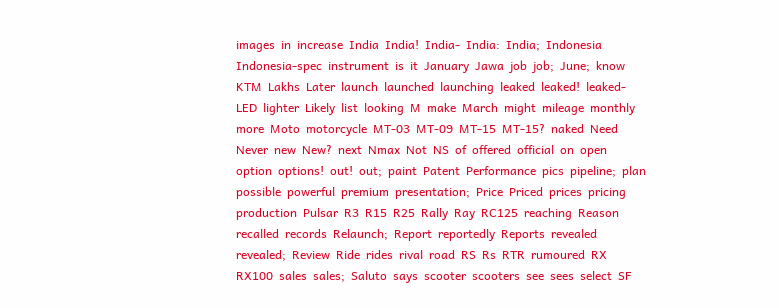images  in  increase  India  India!  India-  India:  India;  Indonesia  Indonesia-spec  instrument  is  it  January  Jawa  job  job;  June;  know  KTM  Lakhs  Later  launch  launched  launching  leaked  leaked!  leaked-  LED  lighter  Likely  list  looking  M  make  March  might  mileage  monthly  more  Moto  motorcycle  MT-03  MT-09  MT-15  MT-15?  naked  Need  Never  new  New?  next  Nmax  Not  NS  of  offered  official  on  open  option  options!  out!  out;  paint  Patent  Performance  pics  pipeline;  plan  possible  powerful  premium  presentation;  Price  Priced  prices  pricing  production  Pulsar  R3  R15  R25  Rally  Ray  RC125  reaching  Reason  recalled  records  Relaunch;  Report  reportedly  Reports  revealed  revealed;  Review  Ride  rides  rival  road  RS  Rs  RTR  rumoured  RX  RX100  sales  sales;  Saluto  says  scooter  scooters  see  sees  select  SF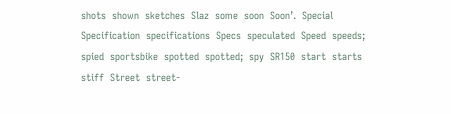shots  shown  sketches  Slaz  some  soon  Soon’.  Special  Specification  specifications  Specs  speculated  Speed  speeds;  spied  sportsbike  spotted  spotted;  spy  SR150  start  starts  stiff  Street  street-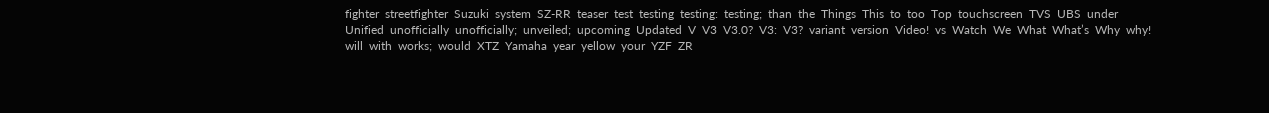fighter  streetfighter  Suzuki  system  SZ-RR  teaser  test  testing  testing:  testing;  than  the  Things  This  to  too  Top  touchscreen  TVS  UBS  under  Unified  unofficially  unofficially;  unveiled;  upcoming  Updated  V  V3  V3.0?  V3:  V3?  variant  version  Video!  vs  Watch  We  What  What’s  Why  why!  will  with  works;  would  XTZ  Yamaha  year  yellow  your  YZF  ZR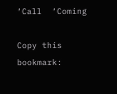‘Call  ‘Coming

Copy this bookmark: